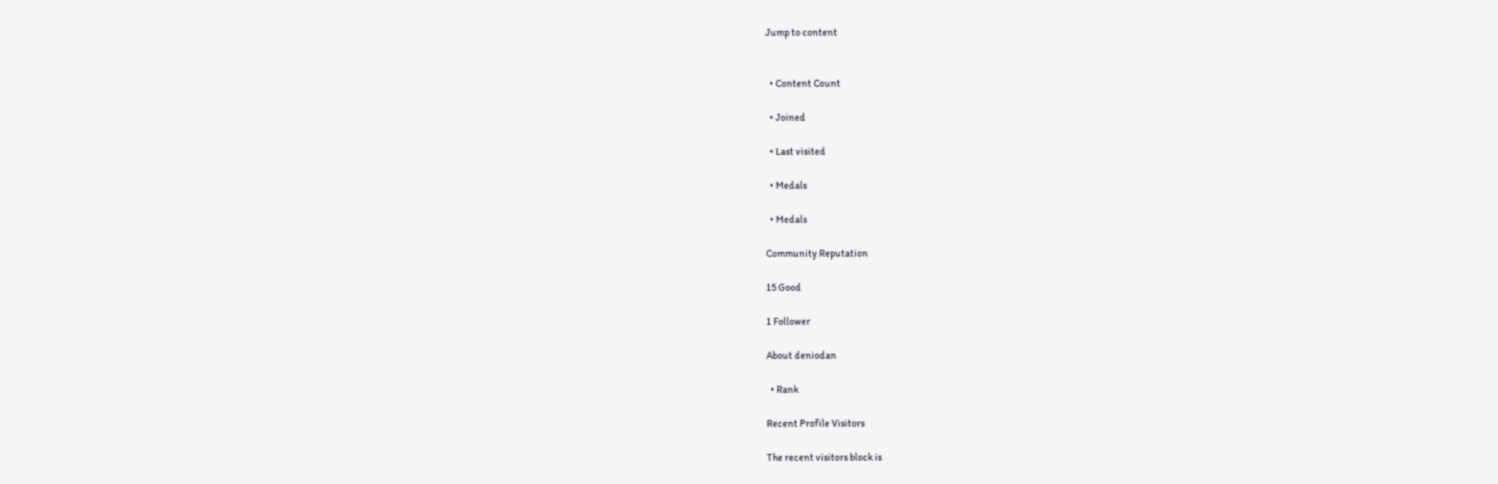Jump to content


  • Content Count

  • Joined

  • Last visited

  • Medals

  • Medals

Community Reputation

15 Good

1 Follower

About deniodan

  • Rank

Recent Profile Visitors

The recent visitors block is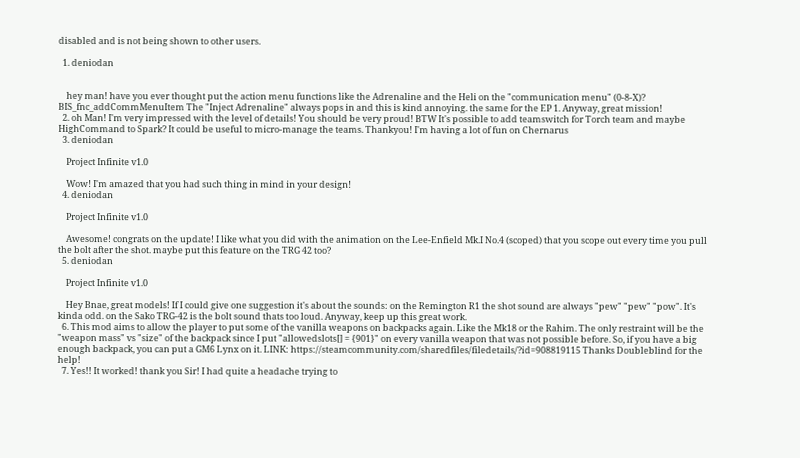disabled and is not being shown to other users.

  1. deniodan


    hey man! have you ever thought put the action menu functions like the Adrenaline and the Heli on the "communication menu" (0-8-X)? BIS_fnc_addCommMenuItem The "Inject Adrenaline" always pops in and this is kind annoying. the same for the EP 1. Anyway, great mission!
  2. oh Man! I'm very impressed with the level of details! You should be very proud! BTW It's possible to add teamswitch for Torch team and maybe HighCommand to Spark? It could be useful to micro-manage the teams. Thankyou! I'm having a lot of fun on Chernarus
  3. deniodan

    Project Infinite v1.0

    Wow! I'm amazed that you had such thing in mind in your design!
  4. deniodan

    Project Infinite v1.0

    Awesome! congrats on the update! I like what you did with the animation on the Lee-Enfield Mk.I No.4 (scoped) that you scope out every time you pull the bolt after the shot. maybe put this feature on the TRG 42 too?
  5. deniodan

    Project Infinite v1.0

    Hey Bnae, great models! If I could give one suggestion it's about the sounds: on the Remington R1 the shot sound are always "pew" "pew" "pow". It's kinda odd. on the Sako TRG-42 is the bolt sound thats too loud. Anyway, keep up this great work.
  6. This mod aims to allow the player to put some of the vanilla weapons on backpacks again. Like the Mk18 or the Rahim. The only restraint will be the "weapon mass" vs "size" of the backpack since I put "allowedslots[] = {901}" on every vanilla weapon that was not possible before. So, if you have a big enough backpack, you can put a GM6 Lynx on it. LINK: https://steamcommunity.com/sharedfiles/filedetails/?id=908819115 Thanks Doubleblind for the help!
  7. Yes!! It worked! thank you Sir! I had quite a headache trying to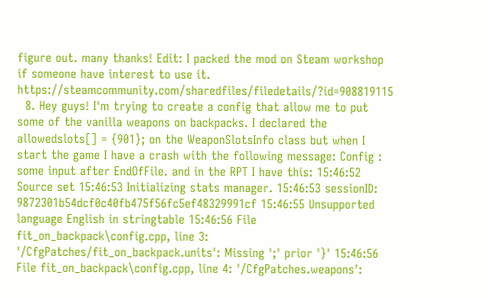figure out. many thanks! Edit: I packed the mod on Steam workshop if someone have interest to use it. https://steamcommunity.com/sharedfiles/filedetails/?id=908819115
  8. Hey guys! I'm trying to create a config that allow me to put some of the vanilla weapons on backpacks. I declared the allowedslots[] = {901}; on the WeaponSlotsInfo class but when I start the game I have a crash with the following message: Config : some input after EndOfFile. and in the RPT I have this: 15:46:52 Source set 15:46:53 Initializing stats manager. 15:46:53 sessionID: 9872301b54dcf0c40fb475f56fc5ef48329991cf 15:46:55 Unsupported language English in stringtable 15:46:56 File fit_on_backpack\config.cpp, line 3: '/CfgPatches/fit_on_backpack.units': Missing ';' prior '}' 15:46:56 File fit_on_backpack\config.cpp, line 4: '/CfgPatches.weapons':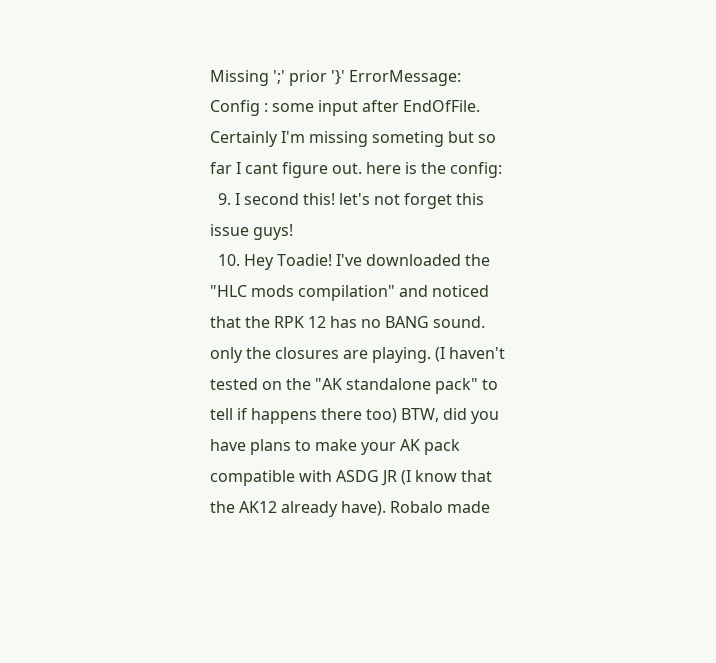Missing ';' prior '}' ErrorMessage: Config : some input after EndOfFile. Certainly I'm missing someting but so far I cant figure out. here is the config:
  9. I second this! let's not forget this issue guys!
  10. Hey Toadie! I've downloaded the "HLC mods compilation" and noticed that the RPK 12 has no BANG sound. only the closures are playing. (I haven't tested on the "AK standalone pack" to tell if happens there too) BTW, did you have plans to make your AK pack compatible with ASDG JR (I know that the AK12 already have). Robalo made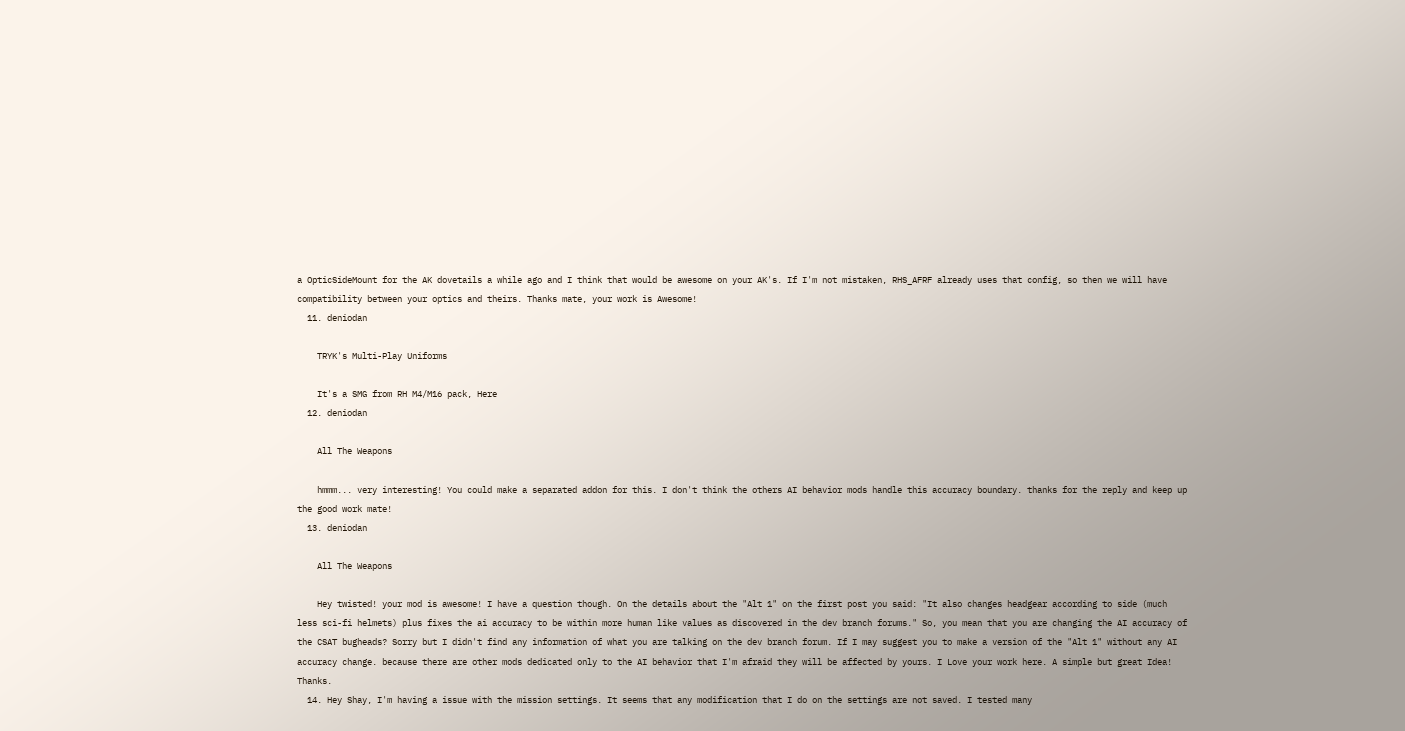a OpticSideMount for the AK dovetails a while ago and I think that would be awesome on your AK's. If I'm not mistaken, RHS_AFRF already uses that config, so then we will have compatibility between your optics and theirs. Thanks mate, your work is Awesome!
  11. deniodan

    TRYK's Multi-Play Uniforms

    It's a SMG from RH M4/M16 pack, Here
  12. deniodan

    All The Weapons

    hmmm... very interesting! You could make a separated addon for this. I don't think the others AI behavior mods handle this accuracy boundary. thanks for the reply and keep up the good work mate!
  13. deniodan

    All The Weapons

    Hey twisted! your mod is awesome! I have a question though. On the details about the "Alt 1" on the first post you said: "It also changes headgear according to side (much less sci-fi helmets) plus fixes the ai accuracy to be within more human like values as discovered in the dev branch forums." So, you mean that you are changing the AI accuracy of the CSAT bugheads? Sorry but I didn't find any information of what you are talking on the dev branch forum. If I may suggest you to make a version of the "Alt 1" without any AI accuracy change. because there are other mods dedicated only to the AI behavior that I'm afraid they will be affected by yours. I Love your work here. A simple but great Idea! Thanks.
  14. Hey Shay, I'm having a issue with the mission settings. It seems that any modification that I do on the settings are not saved. I tested many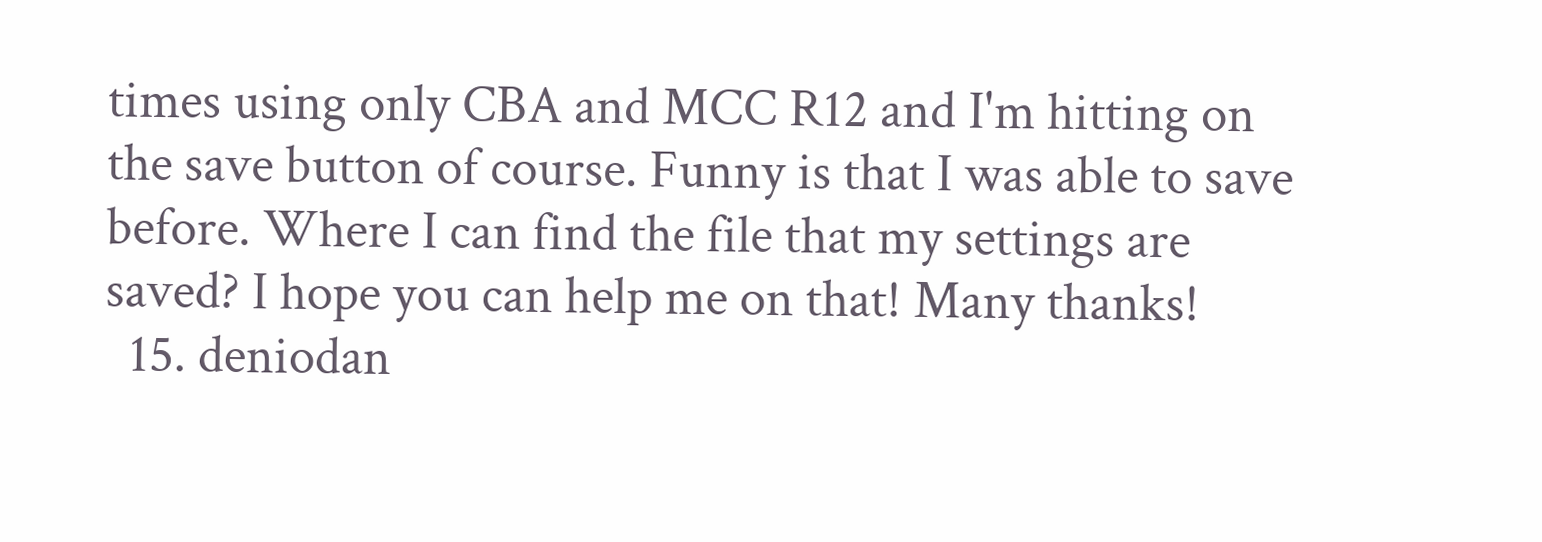times using only CBA and MCC R12 and I'm hitting on the save button of course. Funny is that I was able to save before. Where I can find the file that my settings are saved? I hope you can help me on that! Many thanks!
  15. deniodan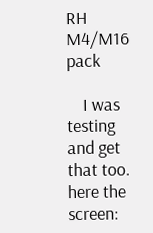RH M4/M16 pack

    I was testing and get that too. here the screen: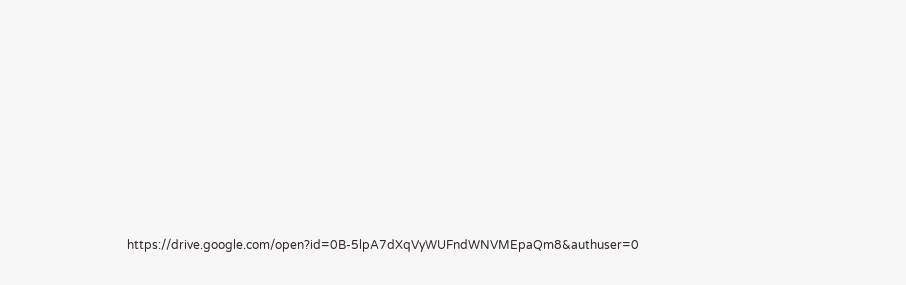https://drive.google.com/open?id=0B-5lpA7dXqVyWUFndWNVMEpaQm8&authuser=0